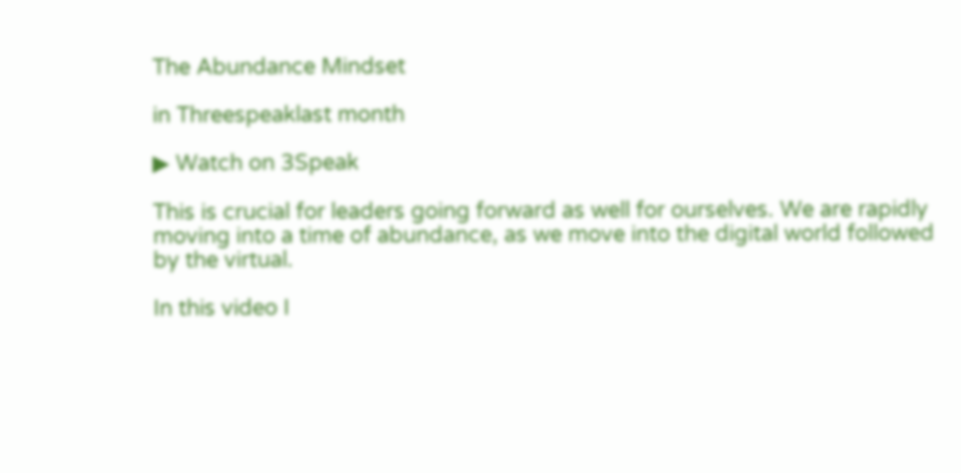The Abundance Mindset

in Threespeaklast month

▶ Watch on 3Speak

This is crucial for leaders going forward as well for ourselves. We are rapidly moving into a time of abundance, as we move into the digital world followed by the virtual.

In this video I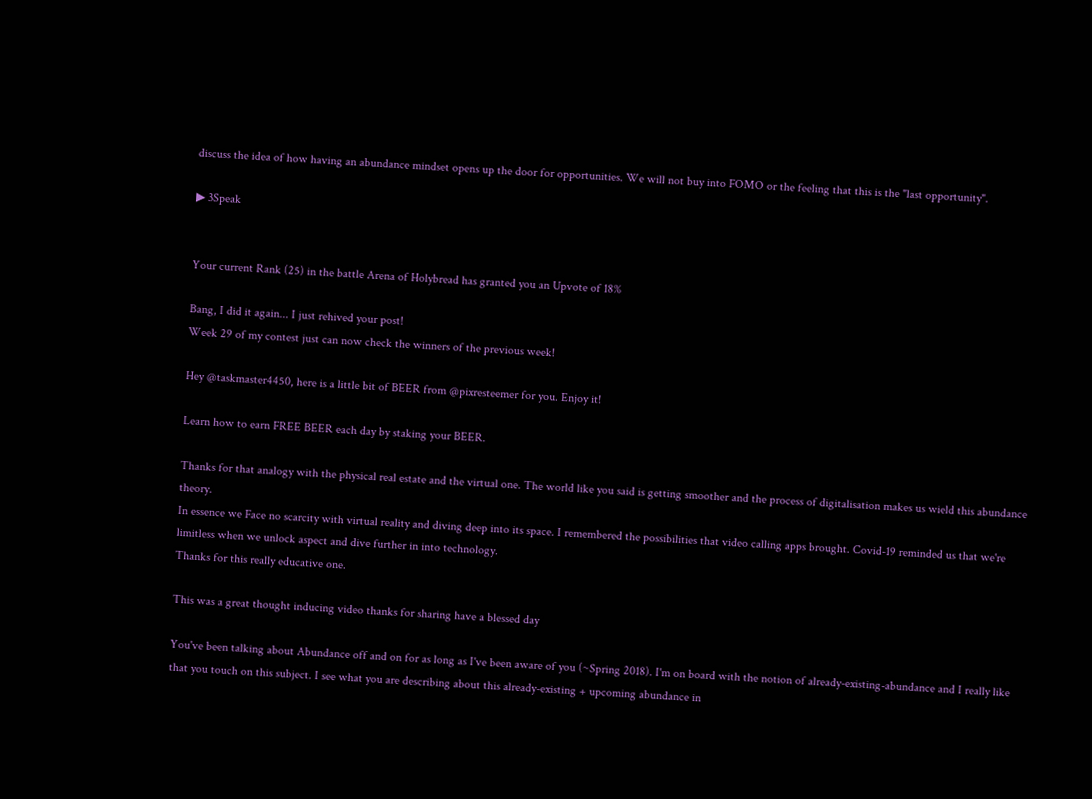discuss the idea of how having an abundance mindset opens up the door for opportunities. We will not buy into FOMO or the feeling that this is the "last opportunity".

▶ 3Speak


Your current Rank (25) in the battle Arena of Holybread has granted you an Upvote of 18%

Bang, I did it again... I just rehived your post!
Week 29 of my contest just can now check the winners of the previous week!

Hey @taskmaster4450, here is a little bit of BEER from @pixresteemer for you. Enjoy it!

Learn how to earn FREE BEER each day by staking your BEER.

Thanks for that analogy with the physical real estate and the virtual one. The world like you said is getting smoother and the process of digitalisation makes us wield this abundance theory.
In essence we Face no scarcity with virtual reality and diving deep into its space. I remembered the possibilities that video calling apps brought. Covid-19 reminded us that we're limitless when we unlock aspect and dive further in into technology.
Thanks for this really educative one.

This was a great thought inducing video thanks for sharing have a blessed day

You've been talking about Abundance off and on for as long as I've been aware of you (~Spring 2018). I'm on board with the notion of already-existing-abundance and I really like that you touch on this subject. I see what you are describing about this already-existing + upcoming abundance in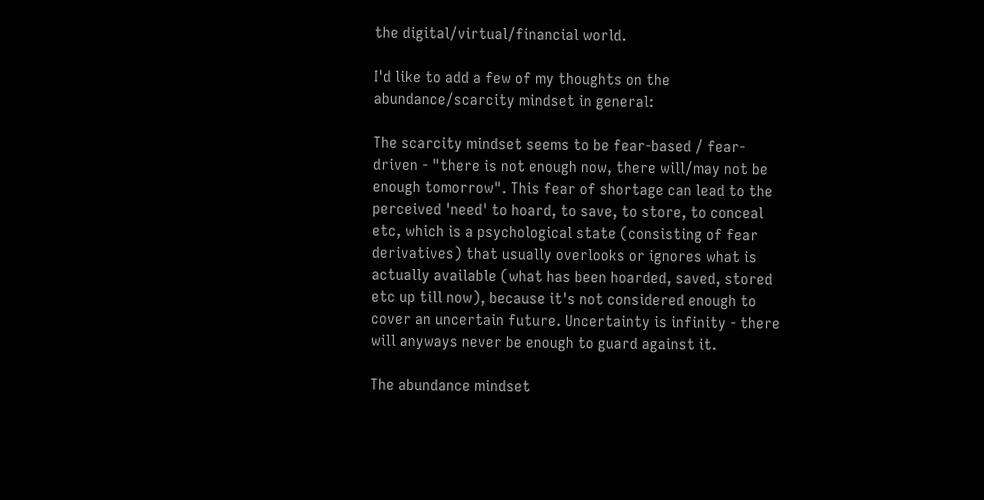the digital/virtual/financial world.

I'd like to add a few of my thoughts on the abundance/scarcity mindset in general:

The scarcity mindset seems to be fear-based / fear-driven - "there is not enough now, there will/may not be enough tomorrow". This fear of shortage can lead to the perceived 'need' to hoard, to save, to store, to conceal etc, which is a psychological state (consisting of fear derivatives) that usually overlooks or ignores what is actually available (what has been hoarded, saved, stored etc up till now), because it's not considered enough to cover an uncertain future. Uncertainty is infinity - there will anyways never be enough to guard against it.

The abundance mindset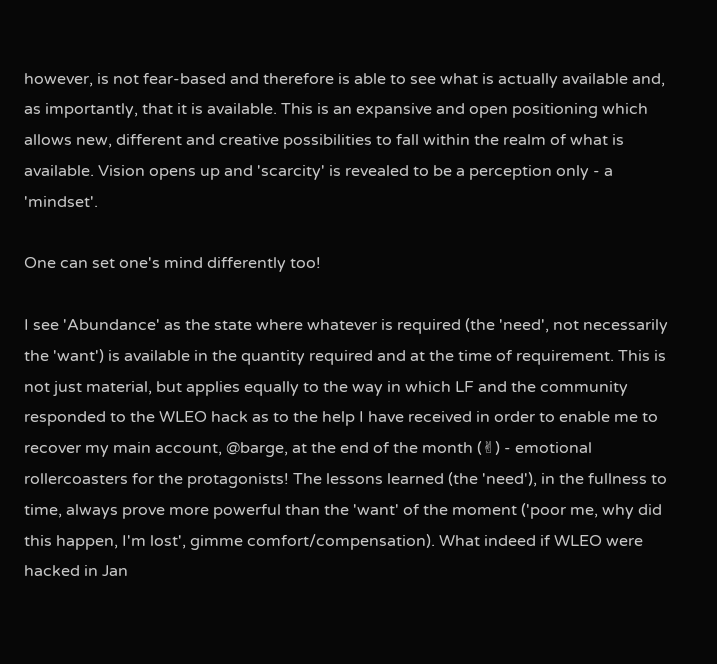however, is not fear-based and therefore is able to see what is actually available and, as importantly, that it is available. This is an expansive and open positioning which allows new, different and creative possibilities to fall within the realm of what is available. Vision opens up and 'scarcity' is revealed to be a perception only - a 'mindset'.

One can set one's mind differently too!

I see 'Abundance' as the state where whatever is required (the 'need', not necessarily the 'want') is available in the quantity required and at the time of requirement. This is not just material, but applies equally to the way in which LF and the community responded to the WLEO hack as to the help I have received in order to enable me to recover my main account, @barge, at the end of the month (✌) - emotional rollercoasters for the protagonists! The lessons learned (the 'need'), in the fullness to time, always prove more powerful than the 'want' of the moment ('poor me, why did this happen, I'm lost', gimme comfort/compensation). What indeed if WLEO were hacked in Jan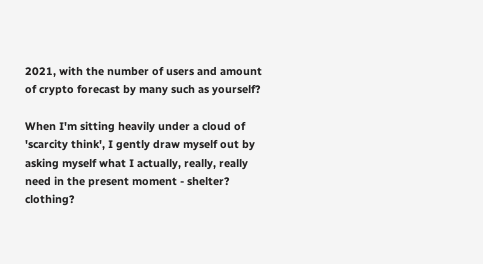2021, with the number of users and amount of crypto forecast by many such as yourself?

When I'm sitting heavily under a cloud of 'scarcity think', I gently draw myself out by asking myself what I actually, really, really need in the present moment - shelter? clothing?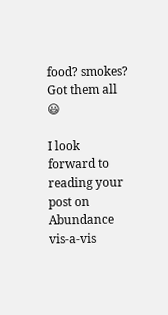food? smokes? Got them all 😃

I look forward to reading your post on Abundance vis-a-vis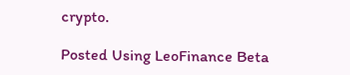crypto.

Posted Using LeoFinance Beta